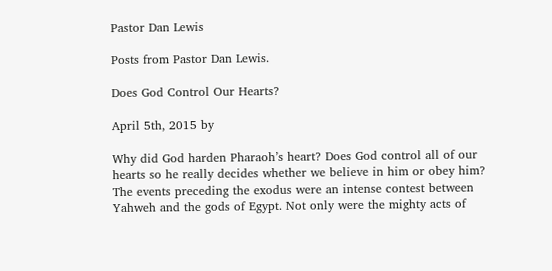Pastor Dan Lewis

Posts from Pastor Dan Lewis.

Does God Control Our Hearts?

April 5th, 2015 by

Why did God harden Pharaoh’s heart? Does God control all of our hearts so he really decides whether we believe in him or obey him? The events preceding the exodus were an intense contest between Yahweh and the gods of Egypt. Not only were the mighty acts of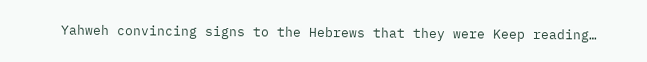Yahweh convincing signs to the Hebrews that they were Keep reading…